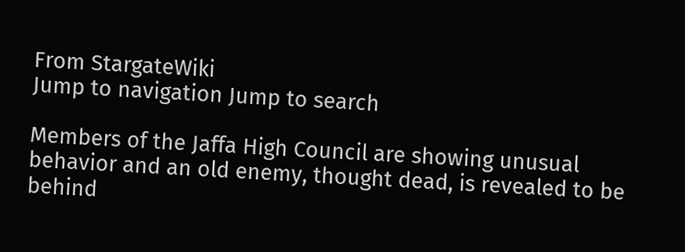From StargateWiki
Jump to navigation Jump to search

Members of the Jaffa High Council are showing unusual behavior and an old enemy, thought dead, is revealed to be behind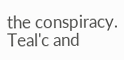the conspiracy. Teal'c and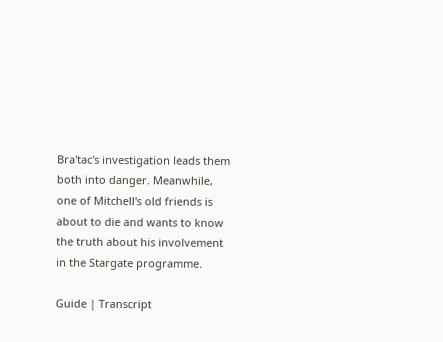Bra'tac's investigation leads them both into danger. Meanwhile, one of Mitchell's old friends is about to die and wants to know the truth about his involvement in the Stargate programme.

Guide | Transcript